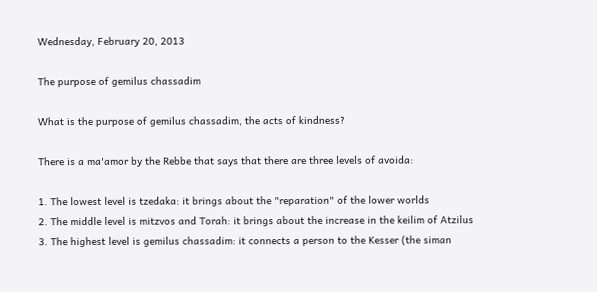Wednesday, February 20, 2013

The purpose of gemilus chassadim

What is the purpose of gemilus chassadim, the acts of kindness?

There is a ma'amor by the Rebbe that says that there are three levels of avoida:

1. The lowest level is tzedaka: it brings about the "reparation" of the lower worlds
2. The middle level is mitzvos and Torah: it brings about the increase in the keilim of Atzilus
3. The highest level is gemilus chassadim: it connects a person to the Kesser (the siman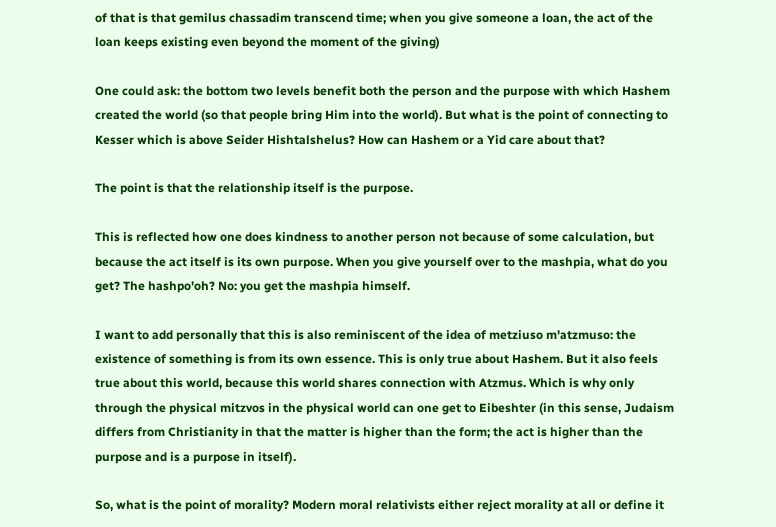of that is that gemilus chassadim transcend time; when you give someone a loan, the act of the loan keeps existing even beyond the moment of the giving)

One could ask: the bottom two levels benefit both the person and the purpose with which Hashem created the world (so that people bring Him into the world). But what is the point of connecting to Kesser which is above Seider Hishtalshelus? How can Hashem or a Yid care about that?

The point is that the relationship itself is the purpose.

This is reflected how one does kindness to another person not because of some calculation, but because the act itself is its own purpose. When you give yourself over to the mashpia, what do you get? The hashpo'oh? No: you get the mashpia himself.

I want to add personally that this is also reminiscent of the idea of metziuso m'atzmuso: the existence of something is from its own essence. This is only true about Hashem. But it also feels true about this world, because this world shares connection with Atzmus. Which is why only through the physical mitzvos in the physical world can one get to Eibeshter (in this sense, Judaism differs from Christianity in that the matter is higher than the form; the act is higher than the purpose and is a purpose in itself).

So, what is the point of morality? Modern moral relativists either reject morality at all or define it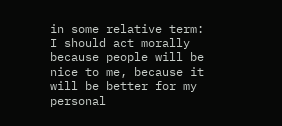in some relative term: I should act morally because people will be nice to me, because it will be better for my personal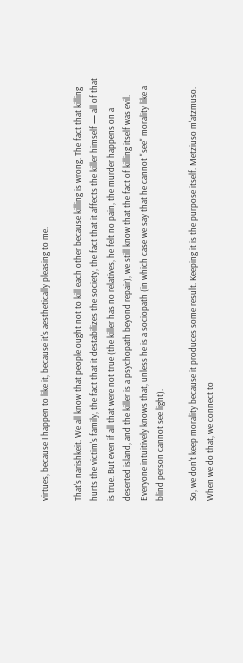virtues, because I happen to like it, because it's aesthetically pleasing to me.

That's narishkeit. We all know that people ought not to kill each other because killing is wrong. The fact that killing hurts the victim's family, the fact that it destabilizes the society, the fact that it affects the killer himself — all of that is true. But even if all that were not true (the killer has no relatives, he felt no pain, the murder happens on a deserted island, and the killer is a psychopath beyond repair), we still know that the fact of killing itself was evil. Everyone intuitively knows that, unless he is a sociopath (in which case we say that he cannot "see" morality like a blind person cannot see light).

So, we don't keep morality because it produces some result. Keeping it is the purpose itself. Metziuso m'atzmuso. When we do that, we connect to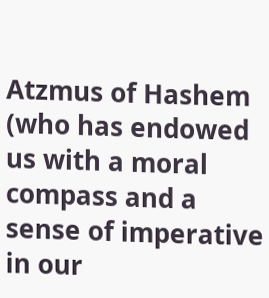Atzmus of Hashem (who has endowed us with a moral compass and a sense of imperative in our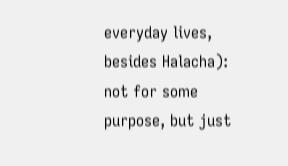everyday lives, besides Halacha): not for some purpose, but just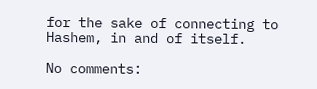for the sake of connecting to Hashem, in and of itself.

No comments: